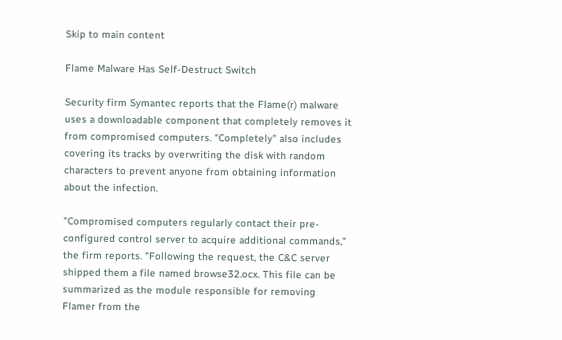Skip to main content

Flame Malware Has Self-Destruct Switch

Security firm Symantec reports that the Flame(r) malware uses a downloadable component that completely removes it from compromised computers. "Completely" also includes covering its tracks by overwriting the disk with random characters to prevent anyone from obtaining information about the infection.

"Compromised computers regularly contact their pre-configured control server to acquire additional commands," the firm reports. "Following the request, the C&C server shipped them a file named browse32.ocx. This file can be summarized as the module responsible for removing Flamer from the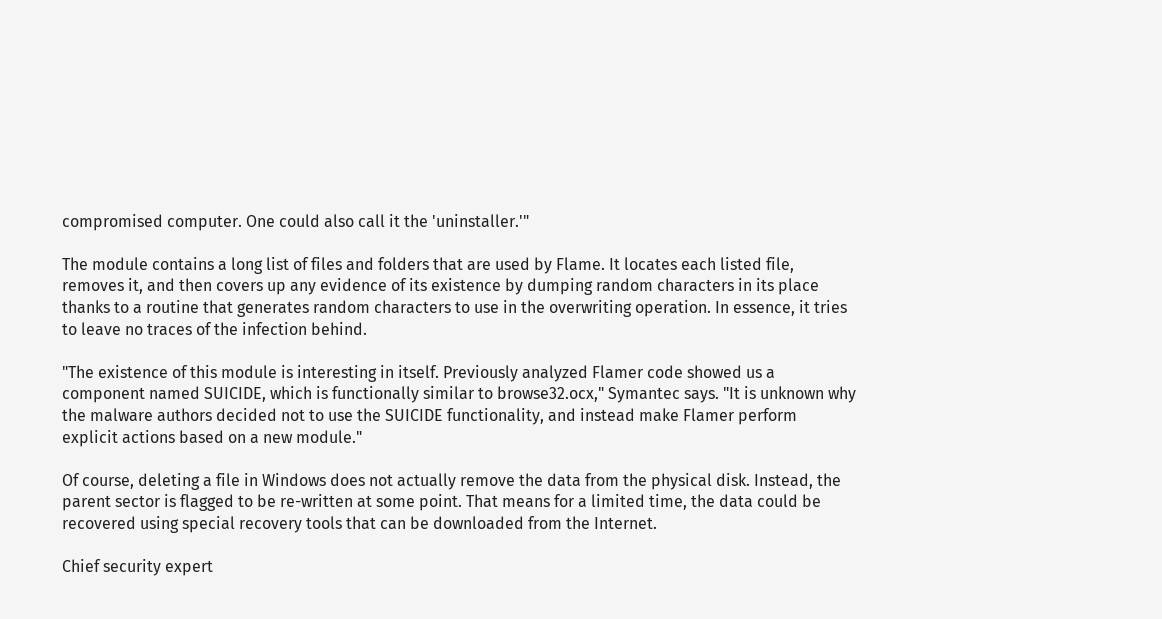compromised computer. One could also call it the 'uninstaller.'"

The module contains a long list of files and folders that are used by Flame. It locates each listed file, removes it, and then covers up any evidence of its existence by dumping random characters in its place thanks to a routine that generates random characters to use in the overwriting operation. In essence, it tries to leave no traces of the infection behind.

"The existence of this module is interesting in itself. Previously analyzed Flamer code showed us a component named SUICIDE, which is functionally similar to browse32.ocx," Symantec says. "It is unknown why the malware authors decided not to use the SUICIDE functionality, and instead make Flamer perform explicit actions based on a new module."

Of course, deleting a file in Windows does not actually remove the data from the physical disk. Instead, the parent sector is flagged to be re-written at some point. That means for a limited time, the data could be recovered using special recovery tools that can be downloaded from the Internet.

Chief security expert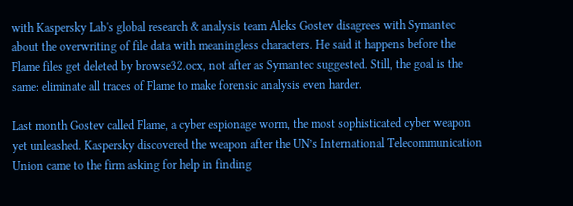with Kaspersky Lab's global research & analysis team Aleks Gostev disagrees with Symantec about the overwriting of file data with meaningless characters. He said it happens before the Flame files get deleted by browse32.ocx, not after as Symantec suggested. Still, the goal is the same: eliminate all traces of Flame to make forensic analysis even harder.

Last month Gostev called Flame, a cyber espionage worm, the most sophisticated cyber weapon yet unleashed. Kaspersky discovered the weapon after the UN’s International Telecommunication Union came to the firm asking for help in finding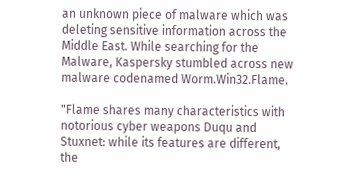an unknown piece of malware which was deleting sensitive information across the Middle East. While searching for the Malware, Kaspersky stumbled across new malware codenamed Worm.Win32.Flame.

"Flame shares many characteristics with notorious cyber weapons Duqu and Stuxnet: while its features are different, the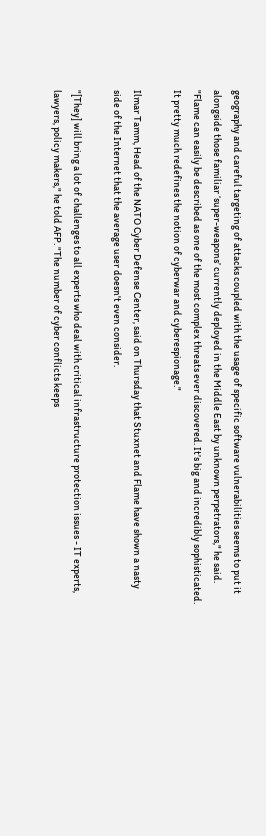geography and careful targeting of attacks coupled with the usage of specific software vulnerabilities seems to put it alongside those familiar ‘super-weapons’ currently deployed in the Middle East by unknown perpetrators," he said. "Flame can easily be described as one of the most complex threats ever discovered. It’s big and incredibly sophisticated. It pretty much redefines the notion of cyberwar and cyberespionage."

Ilmar Tamm, Head of the NATO Cyber Defense Center, said on Thursday that Stuxnet and Flame have shown a nasty side of the Internet that the average user doesn't even consider.

"[They] will bring a lot of challenges to all experts who deal with critical infrastructure protection issues - IT experts, lawyers, policy makers," he told AFP. "The number of cyber conflicts keeps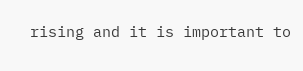rising and it is important to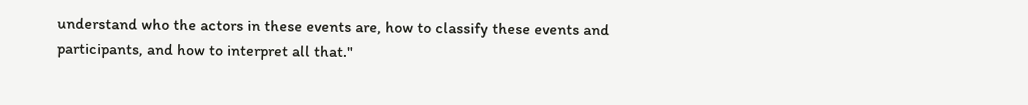understand who the actors in these events are, how to classify these events and participants, and how to interpret all that."